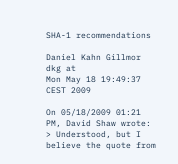SHA-1 recommendations

Daniel Kahn Gillmor dkg at
Mon May 18 19:49:37 CEST 2009

On 05/18/2009 01:21 PM, David Shaw wrote:
> Understood, but I believe the quote from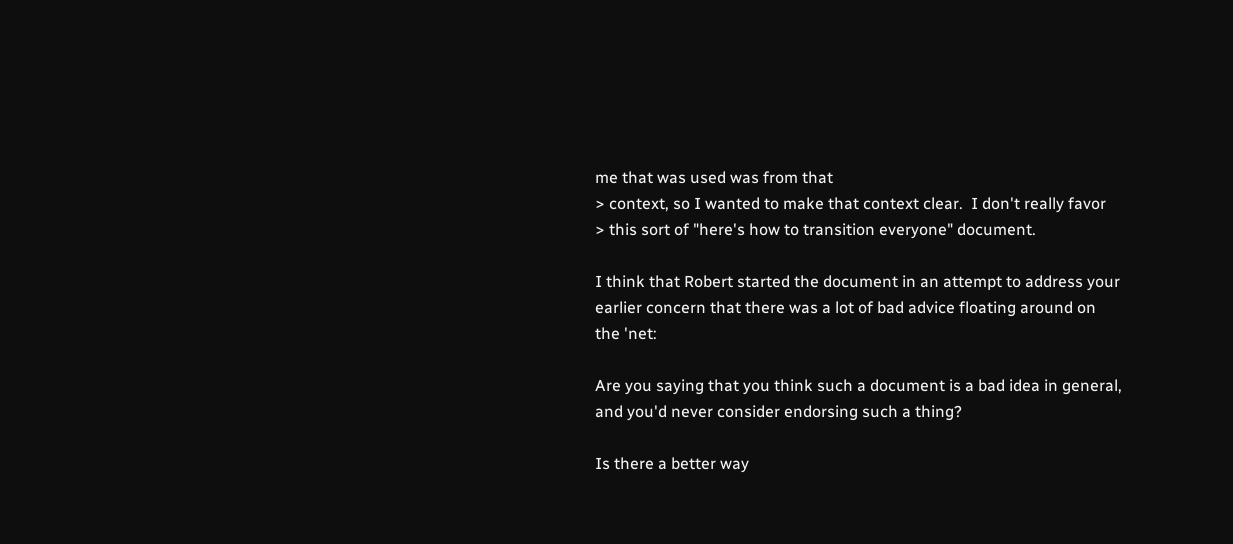me that was used was from that
> context, so I wanted to make that context clear.  I don't really favor
> this sort of "here's how to transition everyone" document.

I think that Robert started the document in an attempt to address your
earlier concern that there was a lot of bad advice floating around on
the 'net:

Are you saying that you think such a document is a bad idea in general,
and you'd never consider endorsing such a thing?

Is there a better way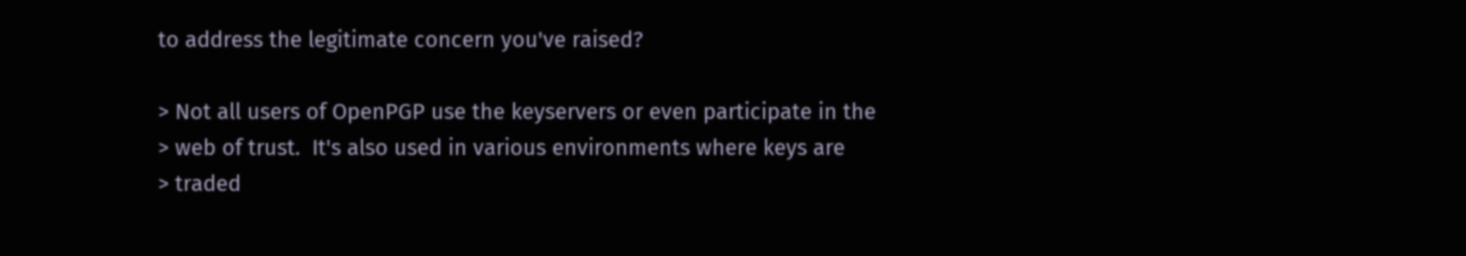to address the legitimate concern you've raised?

> Not all users of OpenPGP use the keyservers or even participate in the
> web of trust.  It's also used in various environments where keys are
> traded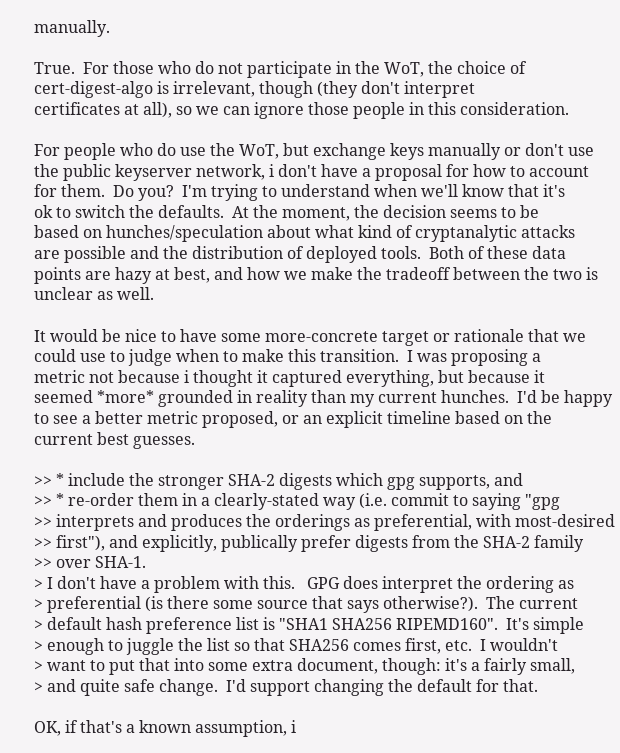manually.

True.  For those who do not participate in the WoT, the choice of
cert-digest-algo is irrelevant, though (they don't interpret
certificates at all), so we can ignore those people in this consideration.

For people who do use the WoT, but exchange keys manually or don't use
the public keyserver network, i don't have a proposal for how to account
for them.  Do you?  I'm trying to understand when we'll know that it's
ok to switch the defaults.  At the moment, the decision seems to be
based on hunches/speculation about what kind of cryptanalytic attacks
are possible and the distribution of deployed tools.  Both of these data
points are hazy at best, and how we make the tradeoff between the two is
unclear as well.

It would be nice to have some more-concrete target or rationale that we
could use to judge when to make this transition.  I was proposing a
metric not because i thought it captured everything, but because it
seemed *more* grounded in reality than my current hunches.  I'd be happy
to see a better metric proposed, or an explicit timeline based on the
current best guesses.

>> * include the stronger SHA-2 digests which gpg supports, and
>> * re-order them in a clearly-stated way (i.e. commit to saying "gpg
>> interprets and produces the orderings as preferential, with most-desired
>> first"), and explicitly, publically prefer digests from the SHA-2 family
>> over SHA-1.
> I don't have a problem with this.   GPG does interpret the ordering as
> preferential (is there some source that says otherwise?).  The current
> default hash preference list is "SHA1 SHA256 RIPEMD160".  It's simple
> enough to juggle the list so that SHA256 comes first, etc.  I wouldn't
> want to put that into some extra document, though: it's a fairly small,
> and quite safe change.  I'd support changing the default for that.

OK, if that's a known assumption, i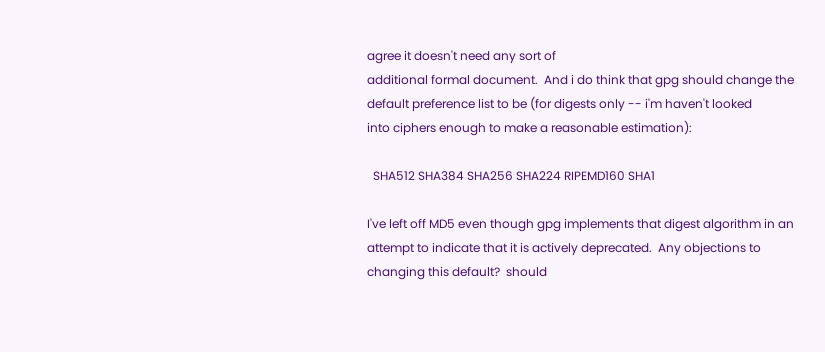agree it doesn't need any sort of
additional formal document.  And i do think that gpg should change the
default preference list to be (for digests only -- i'm haven't looked
into ciphers enough to make a reasonable estimation):

  SHA512 SHA384 SHA256 SHA224 RIPEMD160 SHA1

I've left off MD5 even though gpg implements that digest algorithm in an
attempt to indicate that it is actively deprecated.  Any objections to
changing this default?  should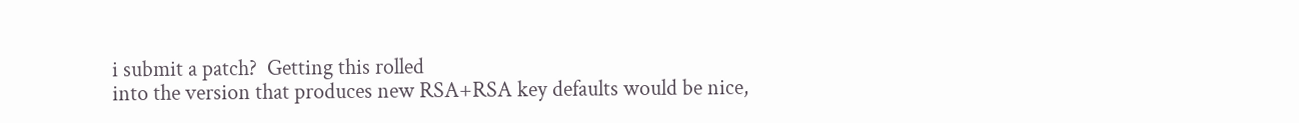i submit a patch?  Getting this rolled
into the version that produces new RSA+RSA key defaults would be nice,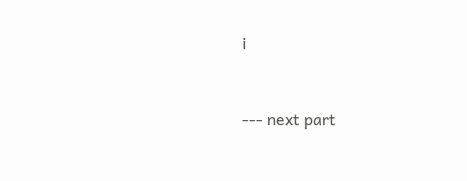i


--- next part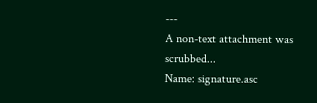---
A non-text attachment was scrubbed...
Name: signature.asc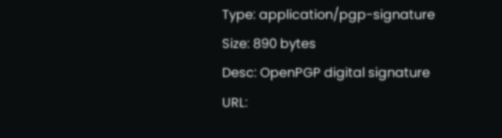Type: application/pgp-signature
Size: 890 bytes
Desc: OpenPGP digital signature
URL: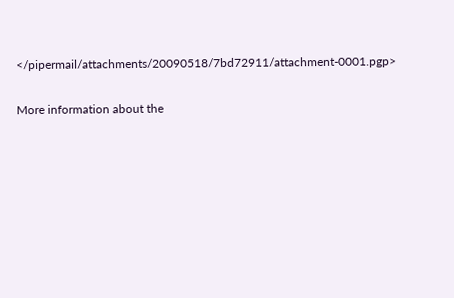</pipermail/attachments/20090518/7bd72911/attachment-0001.pgp>

More information about the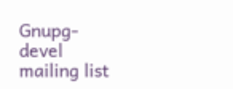Gnupg-devel mailing list